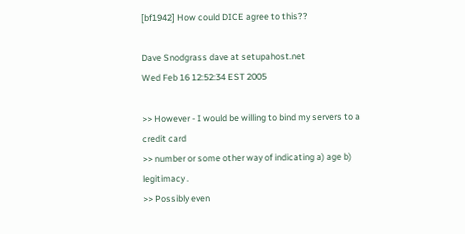[bf1942] How could DICE agree to this??

Dave Snodgrass dave at setupahost.net
Wed Feb 16 12:52:34 EST 2005

>> However - I would be willing to bind my servers to a credit card
>> number or some other way of indicating a) age b) legitimacy .
>> Possibly even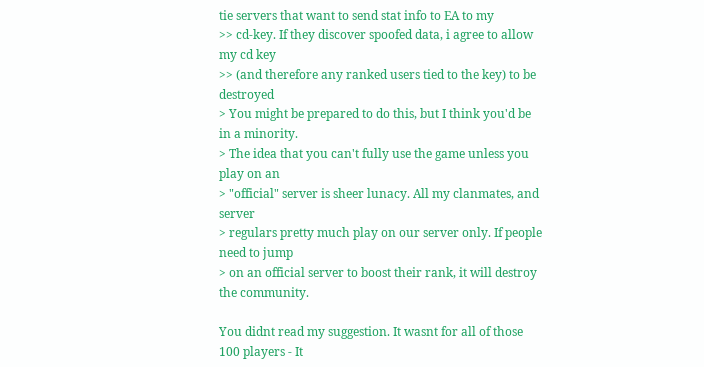tie servers that want to send stat info to EA to my
>> cd-key. If they discover spoofed data, i agree to allow my cd key
>> (and therefore any ranked users tied to the key) to be destroyed
> You might be prepared to do this, but I think you'd be in a minority.
> The idea that you can't fully use the game unless you play on an
> "official" server is sheer lunacy. All my clanmates, and server
> regulars pretty much play on our server only. If people need to jump
> on an official server to boost their rank, it will destroy the community.

You didnt read my suggestion. It wasnt for all of those 100 players - It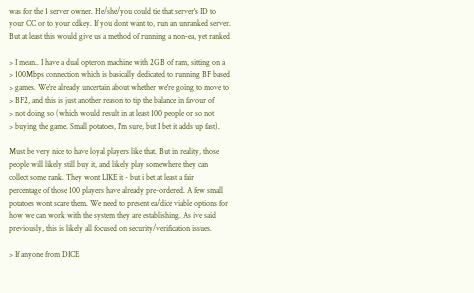was for the 1 server owner. He/she/you could tie that server's ID to
your CC or to your cdkey. If you dont want to, run an unranked server.
But at least this would give us a method of running a non-ea, yet ranked

> I mean.. I have a dual opteron machine with 2GB of ram, sitting on a
> 100Mbps connection which is basically dedicated to running BF based
> games. We're already uncertain about whether we're going to move to
> BF2, and this is just another reason to tip the balance in favour of
> not doing so (which would result in at least 100 people or so not
> buying the game. Small potatoes, I'm sure, but I bet it adds up fast).

Must be very nice to have loyal players like that. But in reality, those
people will likely still buy it, and likely play somewhere they can
collect some rank. They wont LIKE it - but i bet at least a fair
percentage of those 100 players have already pre-ordered. A few small
potatoes wont scare them. We need to present ea/dice viable options for
how we can work with the system they are establishing. As ive said
previously, this is likely all focused on security/verification issues.

> If anyone from DICE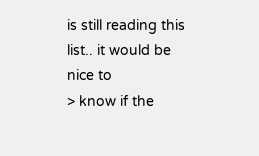is still reading this list.. it would be nice to
> know if the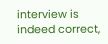interview is indeed correct,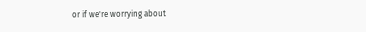or if we're worrying about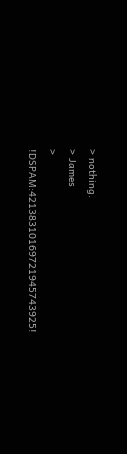> nothing.
> James
> !DSPAM:42138310169721945743925!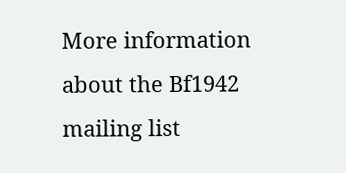More information about the Bf1942 mailing list